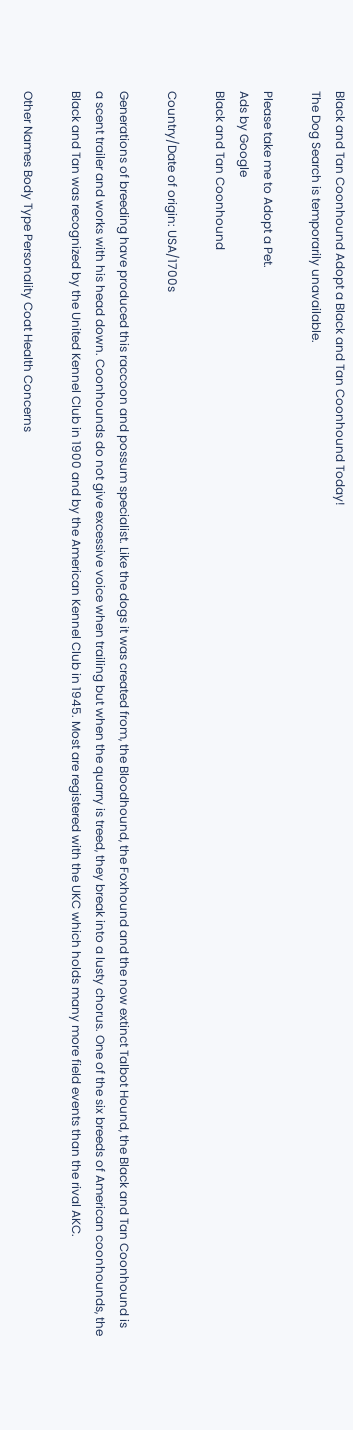Black and Tan Coonhound Adopt a Black and Tan Coonhound Today!
The Dog Search is temporarily unavailable.

Please take me to Adopt a Pet.
Ads by Google
Black and Tan Coonhound

Country/Date of origin: USA/1700s

Generations of breeding have produced this raccoon and possum specialist. Like the dogs it was created from, the Bloodhound, the Foxhound and the now extinct Talbot Hound, the Black and Tan Coonhound is a scent trailer and works with his head down. Coonhounds do not give excessive voice when trailing but when the quarry is treed, they break into a lusty chorus. One of the six breeds of American coonhounds, the Black and Tan was recognized by the United Kennel Club in 1900 and by the American Kennel Club in 1945. Most are registered with the UKC which holds many more field events than the rival AKC.

Other Names Body Type Personality Coat Health Concerns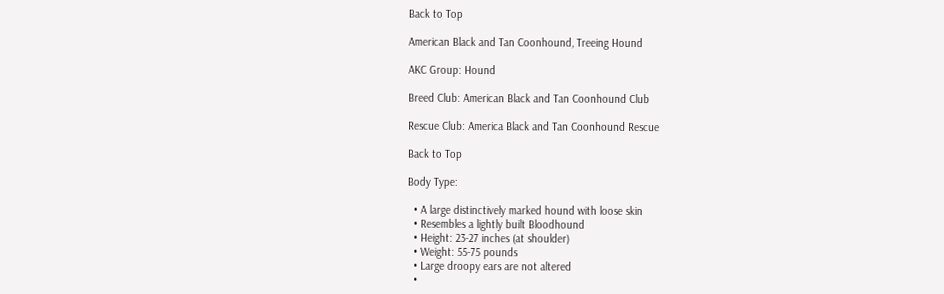Back to Top

American Black and Tan Coonhound, Treeing Hound

AKC Group: Hound

Breed Club: American Black and Tan Coonhound Club

Rescue Club: America Black and Tan Coonhound Rescue

Back to Top

Body Type:

  • A large distinctively marked hound with loose skin
  • Resembles a lightly built Bloodhound
  • Height: 23-27 inches (at shoulder)
  • Weight: 55-75 pounds
  • Large droopy ears are not altered
  •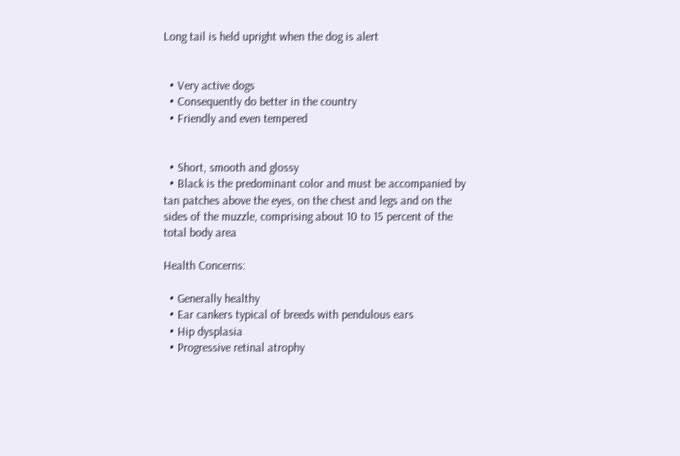Long tail is held upright when the dog is alert


  • Very active dogs
  • Consequently do better in the country
  • Friendly and even tempered


  • Short, smooth and glossy
  • Black is the predominant color and must be accompanied by tan patches above the eyes, on the chest and legs and on the sides of the muzzle, comprising about 10 to 15 percent of the total body area

Health Concerns:

  • Generally healthy
  • Ear cankers typical of breeds with pendulous ears
  • Hip dysplasia
  • Progressive retinal atrophy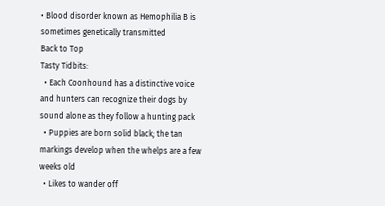• Blood disorder known as Hemophilia B is sometimes genetically transmitted
Back to Top
Tasty Tidbits:
  • Each Coonhound has a distinctive voice and hunters can recognize their dogs by sound alone as they follow a hunting pack
  • Puppies are born solid black; the tan markings develop when the whelps are a few weeks old
  • Likes to wander off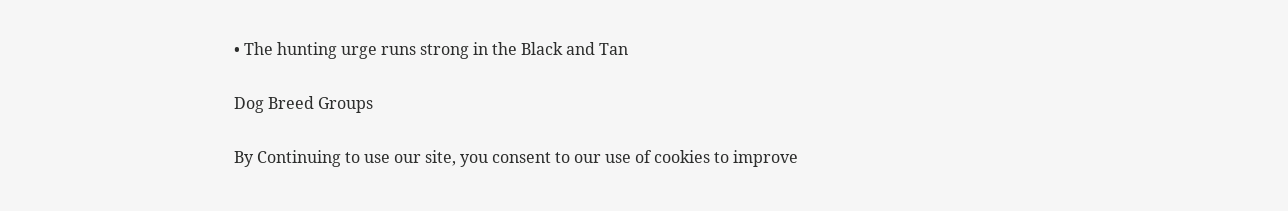• The hunting urge runs strong in the Black and Tan

Dog Breed Groups

By Continuing to use our site, you consent to our use of cookies to improve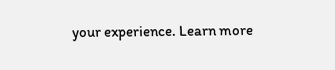your experience. Learn more